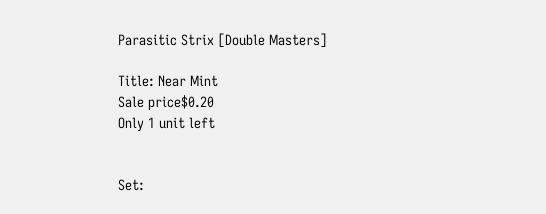Parasitic Strix [Double Masters]

Title: Near Mint
Sale price$0.20
Only 1 unit left


Set: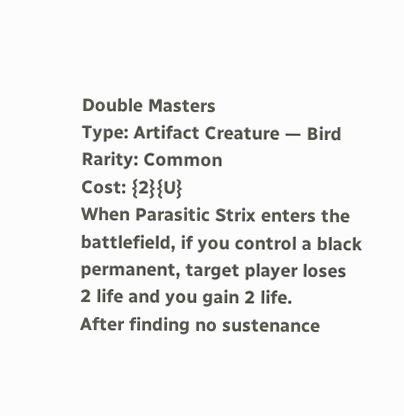Double Masters
Type: Artifact Creature — Bird
Rarity: Common
Cost: {2}{U}
When Parasitic Strix enters the battlefield, if you control a black permanent, target player loses 2 life and you gain 2 life.
After finding no sustenance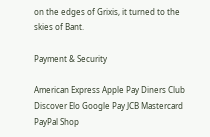on the edges of Grixis, it turned to the skies of Bant.

Payment & Security

American Express Apple Pay Diners Club Discover Elo Google Pay JCB Mastercard PayPal Shop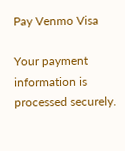Pay Venmo Visa

Your payment information is processed securely.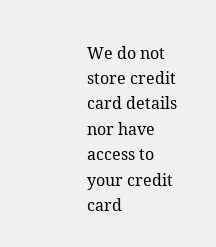We do not store credit card details nor have access to your credit card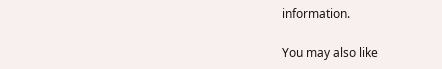information.

You may also like